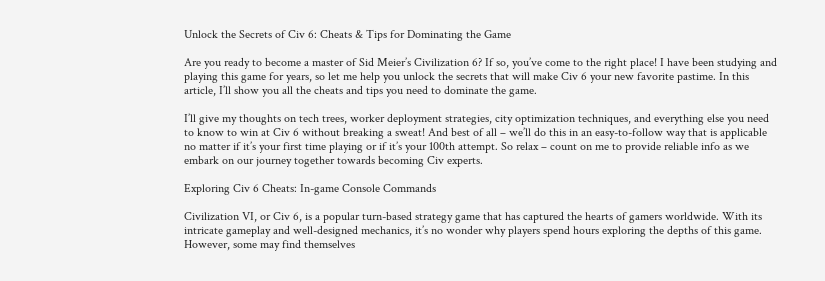Unlock the Secrets of Civ 6: Cheats & Tips for Dominating the Game

Are you ready to become a master of Sid Meier’s Civilization 6? If so, you’ve come to the right place! I have been studying and playing this game for years, so let me help you unlock the secrets that will make Civ 6 your new favorite pastime. In this article, I’ll show you all the cheats and tips you need to dominate the game.

I’ll give my thoughts on tech trees, worker deployment strategies, city optimization techniques, and everything else you need to know to win at Civ 6 without breaking a sweat! And best of all – we’ll do this in an easy-to-follow way that is applicable no matter if it’s your first time playing or if it’s your 100th attempt. So relax – count on me to provide reliable info as we embark on our journey together towards becoming Civ experts.

Exploring Civ 6 Cheats: In-game Console Commands

Civilization VI, or Civ 6, is a popular turn-based strategy game that has captured the hearts of gamers worldwide. With its intricate gameplay and well-designed mechanics, it’s no wonder why players spend hours exploring the depths of this game. However, some may find themselves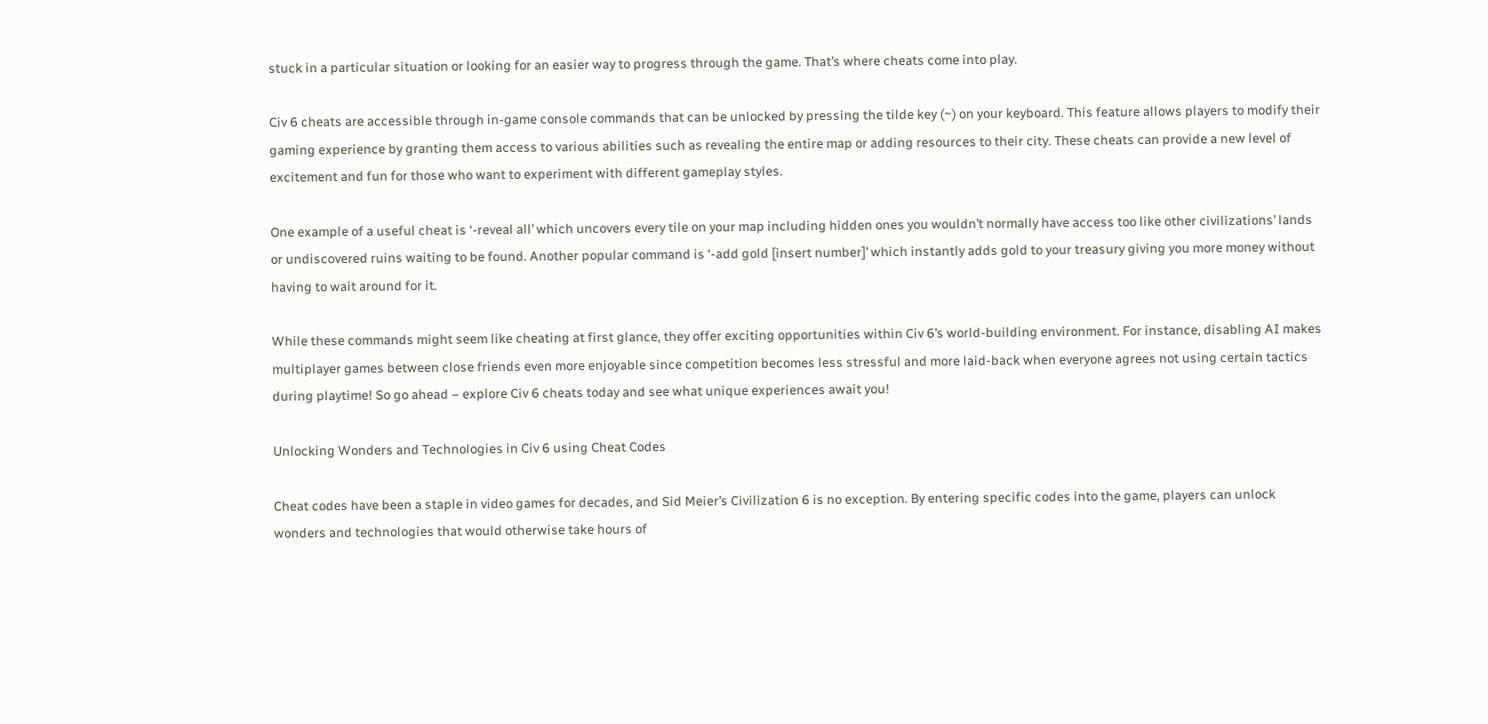stuck in a particular situation or looking for an easier way to progress through the game. That’s where cheats come into play.

Civ 6 cheats are accessible through in-game console commands that can be unlocked by pressing the tilde key (~) on your keyboard. This feature allows players to modify their gaming experience by granting them access to various abilities such as revealing the entire map or adding resources to their city. These cheats can provide a new level of excitement and fun for those who want to experiment with different gameplay styles.

One example of a useful cheat is ‘-reveal all’ which uncovers every tile on your map including hidden ones you wouldn’t normally have access too like other civilizations’ lands or undiscovered ruins waiting to be found. Another popular command is ‘-add gold [insert number]’ which instantly adds gold to your treasury giving you more money without having to wait around for it.

While these commands might seem like cheating at first glance, they offer exciting opportunities within Civ 6’s world-building environment. For instance, disabling AI makes multiplayer games between close friends even more enjoyable since competition becomes less stressful and more laid-back when everyone agrees not using certain tactics during playtime! So go ahead – explore Civ 6 cheats today and see what unique experiences await you!

Unlocking Wonders and Technologies in Civ 6 using Cheat Codes

Cheat codes have been a staple in video games for decades, and Sid Meier’s Civilization 6 is no exception. By entering specific codes into the game, players can unlock wonders and technologies that would otherwise take hours of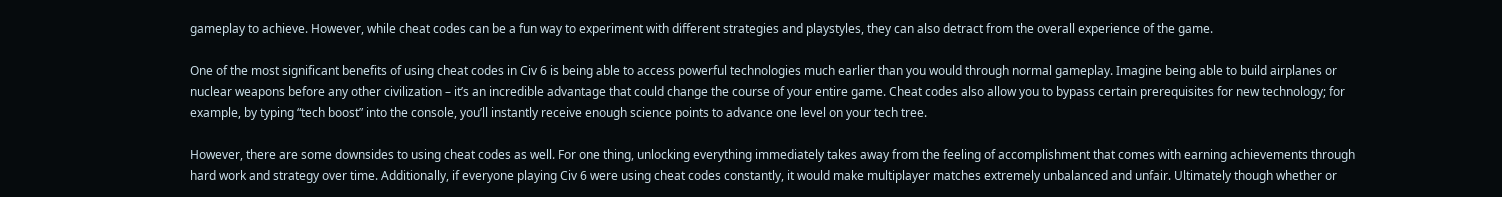gameplay to achieve. However, while cheat codes can be a fun way to experiment with different strategies and playstyles, they can also detract from the overall experience of the game.

One of the most significant benefits of using cheat codes in Civ 6 is being able to access powerful technologies much earlier than you would through normal gameplay. Imagine being able to build airplanes or nuclear weapons before any other civilization – it’s an incredible advantage that could change the course of your entire game. Cheat codes also allow you to bypass certain prerequisites for new technology; for example, by typing “tech boost” into the console, you’ll instantly receive enough science points to advance one level on your tech tree.

However, there are some downsides to using cheat codes as well. For one thing, unlocking everything immediately takes away from the feeling of accomplishment that comes with earning achievements through hard work and strategy over time. Additionally, if everyone playing Civ 6 were using cheat codes constantly, it would make multiplayer matches extremely unbalanced and unfair. Ultimately though whether or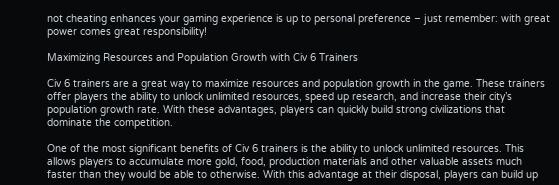not cheating enhances your gaming experience is up to personal preference – just remember: with great power comes great responsibility!

Maximizing Resources and Population Growth with Civ 6 Trainers

Civ 6 trainers are a great way to maximize resources and population growth in the game. These trainers offer players the ability to unlock unlimited resources, speed up research, and increase their city’s population growth rate. With these advantages, players can quickly build strong civilizations that dominate the competition.

One of the most significant benefits of Civ 6 trainers is the ability to unlock unlimited resources. This allows players to accumulate more gold, food, production materials and other valuable assets much faster than they would be able to otherwise. With this advantage at their disposal, players can build up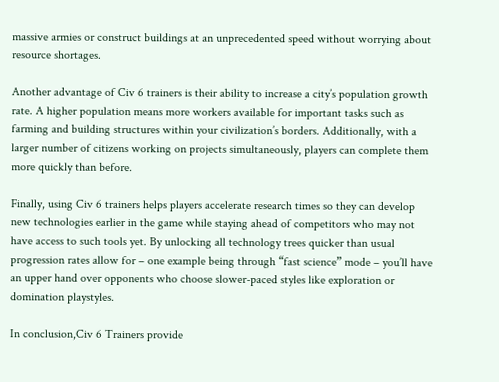massive armies or construct buildings at an unprecedented speed without worrying about resource shortages.

Another advantage of Civ 6 trainers is their ability to increase a city’s population growth rate. A higher population means more workers available for important tasks such as farming and building structures within your civilization’s borders. Additionally, with a larger number of citizens working on projects simultaneously, players can complete them more quickly than before.

Finally, using Civ 6 trainers helps players accelerate research times so they can develop new technologies earlier in the game while staying ahead of competitors who may not have access to such tools yet. By unlocking all technology trees quicker than usual progression rates allow for – one example being through “fast science” mode – you’ll have an upper hand over opponents who choose slower-paced styles like exploration or domination playstyles.

In conclusion,Civ 6 Trainers provide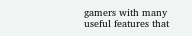gamers with many useful features that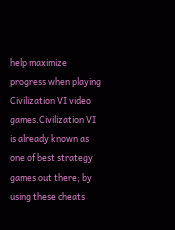help maximize progress when playing Civilization VI video games.Civilization VI is already known as one of best strategy games out there; by using these cheats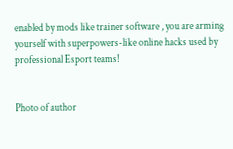enabled by mods like trainer software , you are arming yourself with superpowers-like online hacks used by professional Esport teams!


Photo of author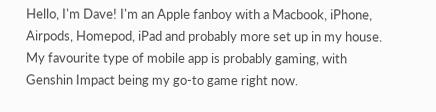Hello, I'm Dave! I'm an Apple fanboy with a Macbook, iPhone, Airpods, Homepod, iPad and probably more set up in my house. My favourite type of mobile app is probably gaming, with Genshin Impact being my go-to game right now.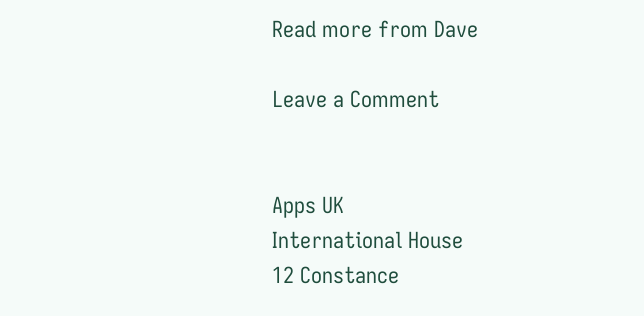Read more from Dave

Leave a Comment


Apps UK
International House
12 Constance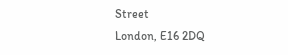Street
London, E16 2DQ